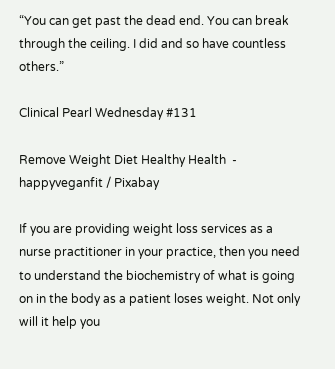“You can get past the dead end. You can break through the ceiling. I did and so have countless others.”

Clinical Pearl Wednesday #131

Remove Weight Diet Healthy Health  - happyveganfit / Pixabay

If you are providing weight loss services as a nurse practitioner in your practice, then you need to understand the biochemistry of what is going on in the body as a patient loses weight. Not only will it help you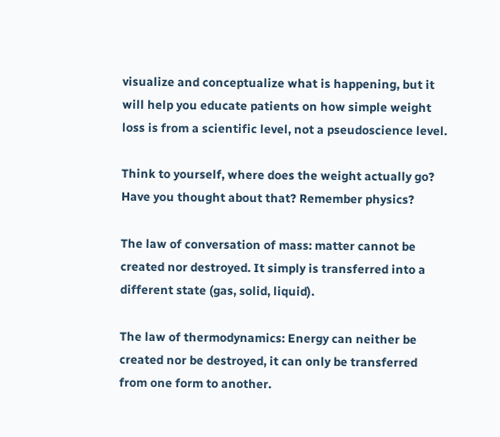visualize and conceptualize what is happening, but it will help you educate patients on how simple weight loss is from a scientific level, not a pseudoscience level.

Think to yourself, where does the weight actually go? Have you thought about that? Remember physics?

The law of conversation of mass: matter cannot be created nor destroyed. It simply is transferred into a different state (gas, solid, liquid).

The law of thermodynamics: Energy can neither be created nor be destroyed, it can only be transferred from one form to another.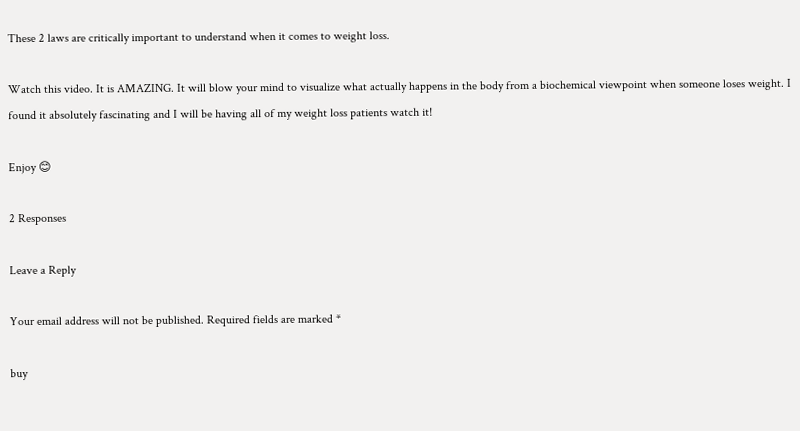These 2 laws are critically important to understand when it comes to weight loss.

Watch this video. It is AMAZING. It will blow your mind to visualize what actually happens in the body from a biochemical viewpoint when someone loses weight. I found it absolutely fascinating and I will be having all of my weight loss patients watch it!

Enjoy 😊

2 Responses

Leave a Reply

Your email address will not be published. Required fields are marked *

buy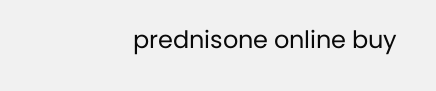prednisone online buy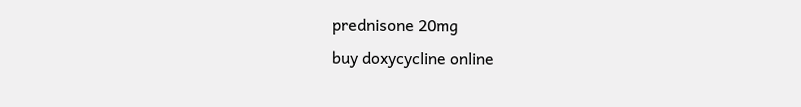prednisone 20mg
buy doxycycline online